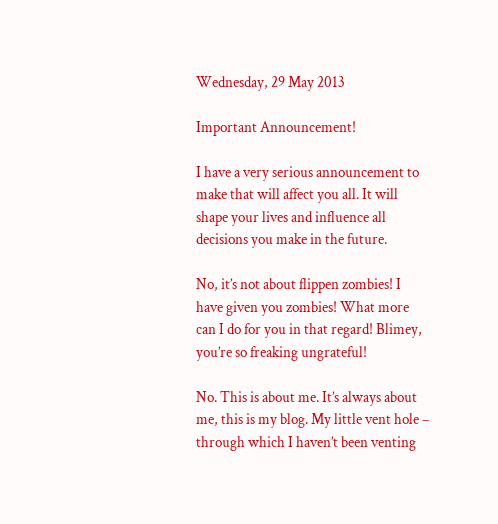Wednesday, 29 May 2013

Important Announcement!

I have a very serious announcement to make that will affect you all. It will shape your lives and influence all decisions you make in the future.

No, it’s not about flippen zombies! I have given you zombies! What more can I do for you in that regard! Blimey, you’re so freaking ungrateful!

No. This is about me. It’s always about me, this is my blog. My little vent hole – through which I haven’t been venting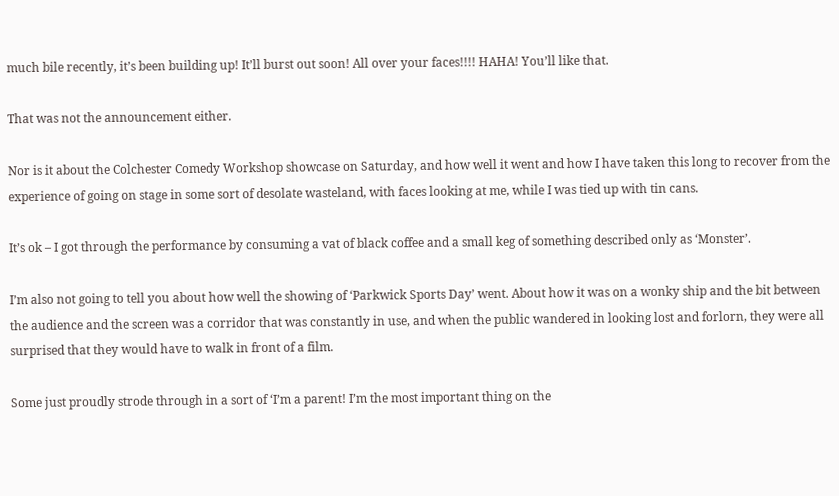much bile recently, it’s been building up! It’ll burst out soon! All over your faces!!!! HAHA! You’ll like that.

That was not the announcement either.

Nor is it about the Colchester Comedy Workshop showcase on Saturday, and how well it went and how I have taken this long to recover from the experience of going on stage in some sort of desolate wasteland, with faces looking at me, while I was tied up with tin cans.

It’s ok – I got through the performance by consuming a vat of black coffee and a small keg of something described only as ‘Monster’.

I’m also not going to tell you about how well the showing of ‘Parkwick Sports Day’ went. About how it was on a wonky ship and the bit between the audience and the screen was a corridor that was constantly in use, and when the public wandered in looking lost and forlorn, they were all surprised that they would have to walk in front of a film.

Some just proudly strode through in a sort of ‘I’m a parent! I’m the most important thing on the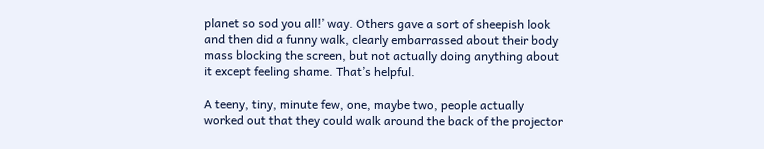planet so sod you all!’ way. Others gave a sort of sheepish look and then did a funny walk, clearly embarrassed about their body mass blocking the screen, but not actually doing anything about it except feeling shame. That’s helpful.

A teeny, tiny, minute few, one, maybe two, people actually worked out that they could walk around the back of the projector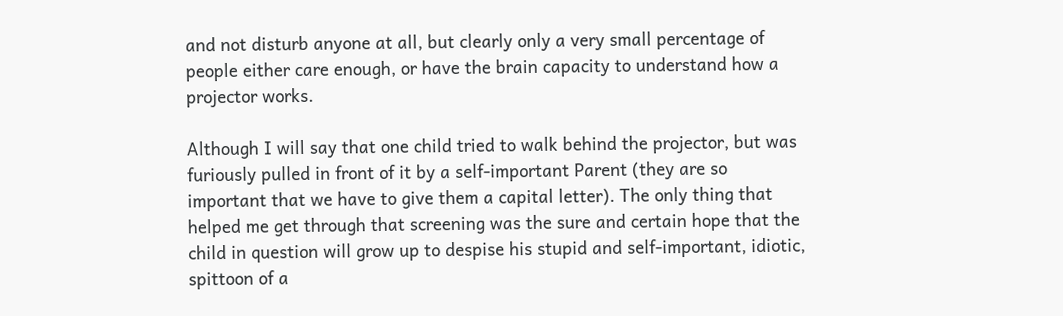and not disturb anyone at all, but clearly only a very small percentage of people either care enough, or have the brain capacity to understand how a projector works.

Although I will say that one child tried to walk behind the projector, but was furiously pulled in front of it by a self-important Parent (they are so important that we have to give them a capital letter). The only thing that helped me get through that screening was the sure and certain hope that the child in question will grow up to despise his stupid and self-important, idiotic, spittoon of a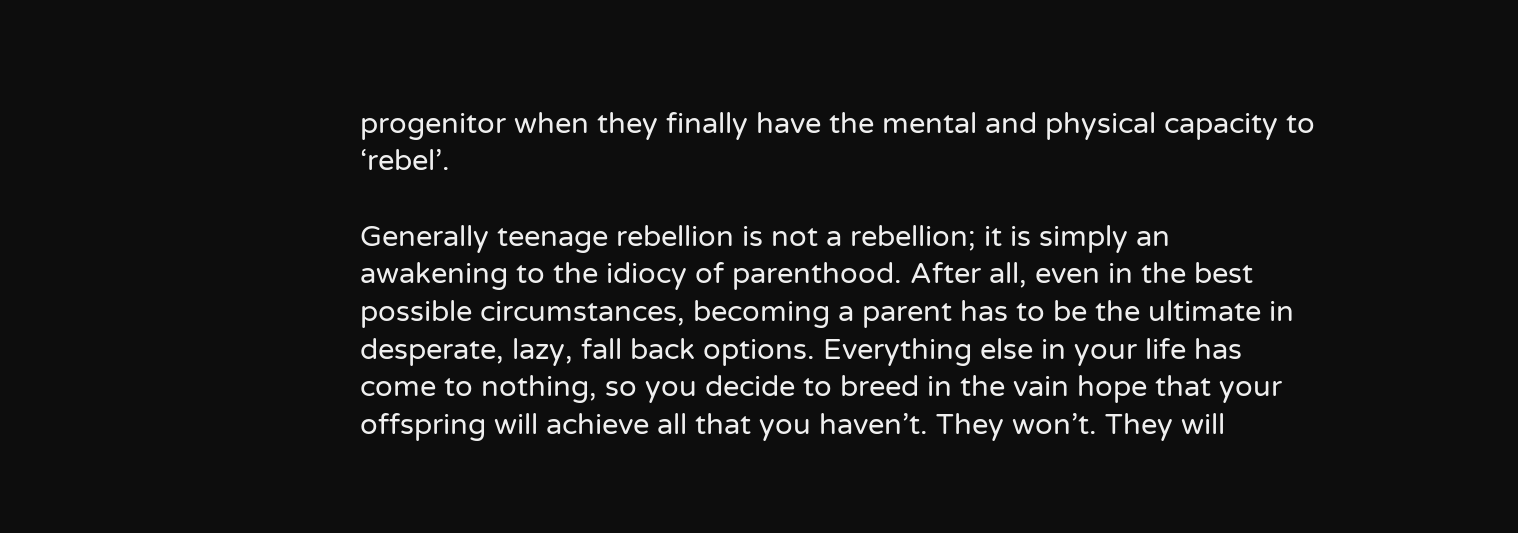progenitor when they finally have the mental and physical capacity to ‘rebel’.

Generally teenage rebellion is not a rebellion; it is simply an awakening to the idiocy of parenthood. After all, even in the best possible circumstances, becoming a parent has to be the ultimate in desperate, lazy, fall back options. Everything else in your life has come to nothing, so you decide to breed in the vain hope that your offspring will achieve all that you haven’t. They won’t. They will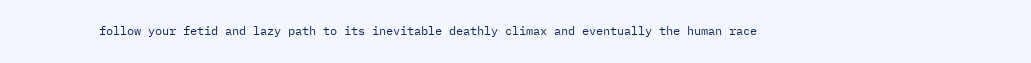follow your fetid and lazy path to its inevitable deathly climax and eventually the human race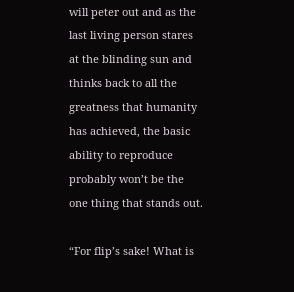will peter out and as the last living person stares at the blinding sun and thinks back to all the greatness that humanity has achieved, the basic ability to reproduce probably won’t be the one thing that stands out.

“For flip’s sake! What is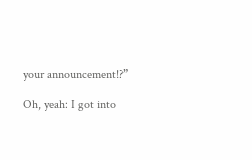your announcement!?”

Oh, yeah: I got into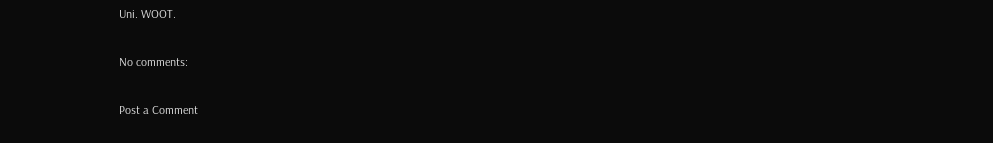Uni. WOOT.

No comments:

Post a Comment